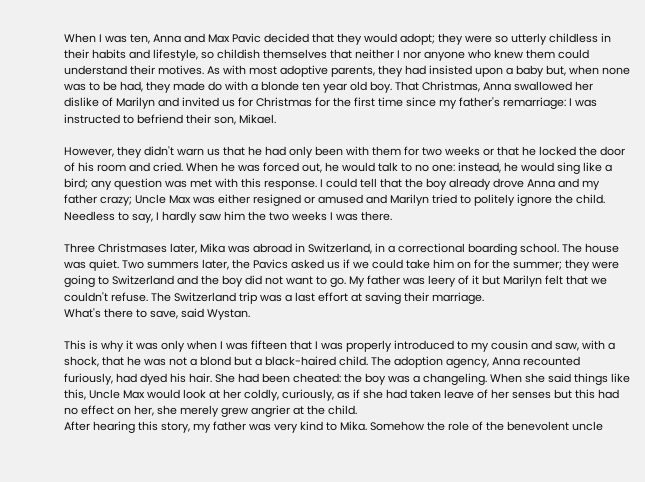When I was ten, Anna and Max Pavic decided that they would adopt; they were so utterly childless in their habits and lifestyle, so childish themselves that neither I nor anyone who knew them could understand their motives. As with most adoptive parents, they had insisted upon a baby but, when none was to be had, they made do with a blonde ten year old boy. That Christmas, Anna swallowed her dislike of Marilyn and invited us for Christmas for the first time since my father's remarriage: I was instructed to befriend their son, Mikael.

However, they didn't warn us that he had only been with them for two weeks or that he locked the door of his room and cried. When he was forced out, he would talk to no one: instead, he would sing like a bird; any question was met with this response. I could tell that the boy already drove Anna and my father crazy; Uncle Max was either resigned or amused and Marilyn tried to politely ignore the child. Needless to say, I hardly saw him the two weeks I was there.

Three Christmases later, Mika was abroad in Switzerland, in a correctional boarding school. The house was quiet. Two summers later, the Pavics asked us if we could take him on for the summer; they were going to Switzerland and the boy did not want to go. My father was leery of it but Marilyn felt that we couldn't refuse. The Switzerland trip was a last effort at saving their marriage.
What's there to save, said Wystan.

This is why it was only when I was fifteen that I was properly introduced to my cousin and saw, with a shock, that he was not a blond but a black-haired child. The adoption agency, Anna recounted furiously, had dyed his hair. She had been cheated: the boy was a changeling. When she said things like this, Uncle Max would look at her coldly, curiously, as if she had taken leave of her senses but this had no effect on her, she merely grew angrier at the child.
After hearing this story, my father was very kind to Mika. Somehow the role of the benevolent uncle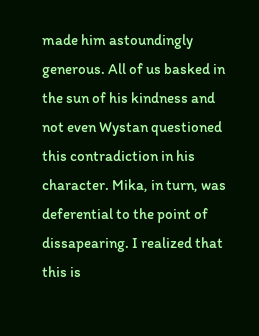made him astoundingly generous. All of us basked in the sun of his kindness and not even Wystan questioned this contradiction in his character. Mika, in turn, was deferential to the point of dissapearing. I realized that this is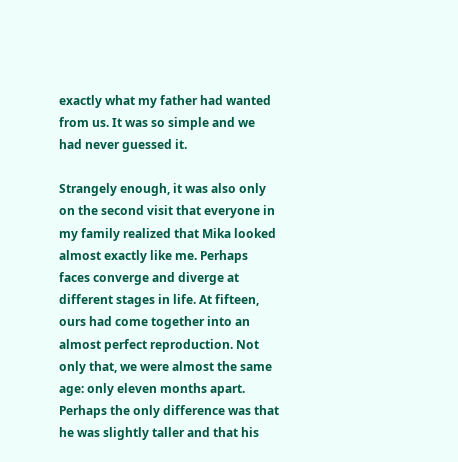exactly what my father had wanted from us. It was so simple and we had never guessed it.

Strangely enough, it was also only on the second visit that everyone in my family realized that Mika looked almost exactly like me. Perhaps faces converge and diverge at different stages in life. At fifteen, ours had come together into an almost perfect reproduction. Not only that, we were almost the same age: only eleven months apart. Perhaps the only difference was that he was slightly taller and that his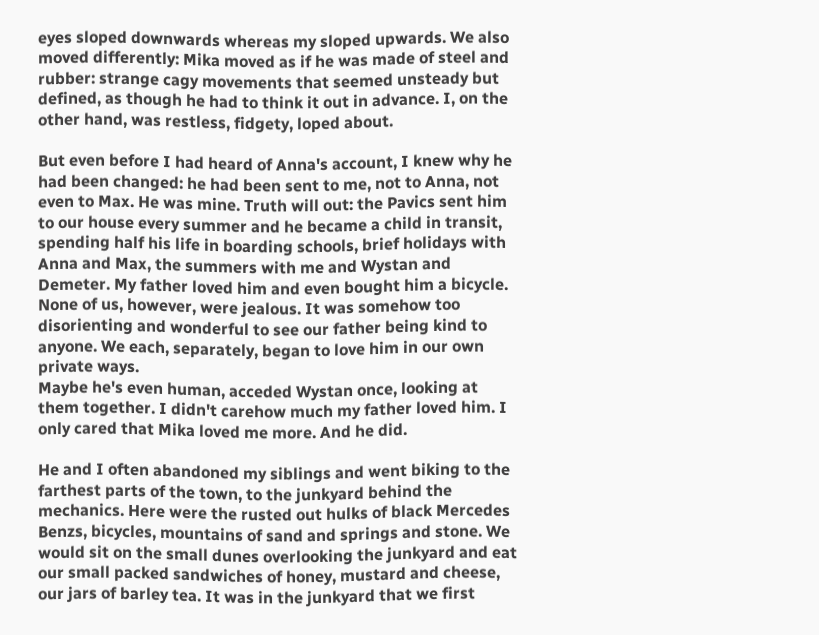eyes sloped downwards whereas my sloped upwards. We also moved differently: Mika moved as if he was made of steel and rubber: strange cagy movements that seemed unsteady but defined, as though he had to think it out in advance. I, on the other hand, was restless, fidgety, loped about.

But even before I had heard of Anna's account, I knew why he had been changed: he had been sent to me, not to Anna, not even to Max. He was mine. Truth will out: the Pavics sent him to our house every summer and he became a child in transit, spending half his life in boarding schools, brief holidays with Anna and Max, the summers with me and Wystan and Demeter. My father loved him and even bought him a bicycle. None of us, however, were jealous. It was somehow too disorienting and wonderful to see our father being kind to anyone. We each, separately, began to love him in our own private ways.
Maybe he's even human, acceded Wystan once, looking at them together. I didn't carehow much my father loved him. I only cared that Mika loved me more. And he did.

He and I often abandoned my siblings and went biking to the farthest parts of the town, to the junkyard behind the mechanics. Here were the rusted out hulks of black Mercedes Benzs, bicycles, mountains of sand and springs and stone. We would sit on the small dunes overlooking the junkyard and eat our small packed sandwiches of honey, mustard and cheese, our jars of barley tea. It was in the junkyard that we first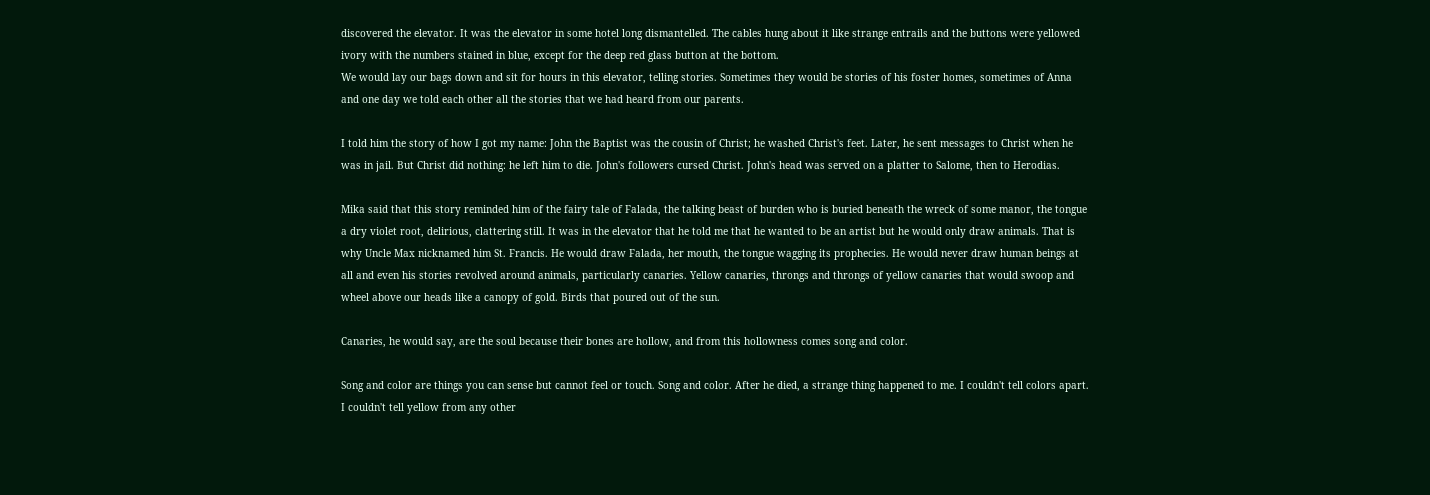discovered the elevator. It was the elevator in some hotel long dismantelled. The cables hung about it like strange entrails and the buttons were yellowed ivory with the numbers stained in blue, except for the deep red glass button at the bottom.
We would lay our bags down and sit for hours in this elevator, telling stories. Sometimes they would be stories of his foster homes, sometimes of Anna and one day we told each other all the stories that we had heard from our parents.

I told him the story of how I got my name: John the Baptist was the cousin of Christ; he washed Christ's feet. Later, he sent messages to Christ when he was in jail. But Christ did nothing: he left him to die. John's followers cursed Christ. John's head was served on a platter to Salome, then to Herodias.

Mika said that this story reminded him of the fairy tale of Falada, the talking beast of burden who is buried beneath the wreck of some manor, the tongue a dry violet root, delirious, clattering still. It was in the elevator that he told me that he wanted to be an artist but he would only draw animals. That is why Uncle Max nicknamed him St. Francis. He would draw Falada, her mouth, the tongue wagging its prophecies. He would never draw human beings at all and even his stories revolved around animals, particularly canaries. Yellow canaries, throngs and throngs of yellow canaries that would swoop and wheel above our heads like a canopy of gold. Birds that poured out of the sun.

Canaries, he would say, are the soul because their bones are hollow, and from this hollowness comes song and color.

Song and color are things you can sense but cannot feel or touch. Song and color. After he died, a strange thing happened to me. I couldn't tell colors apart. I couldn't tell yellow from any other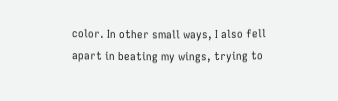color. In other small ways, I also fell apart in beating my wings, trying to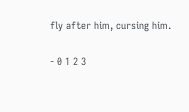fly after him, cursing him.

- 0 1 2 3